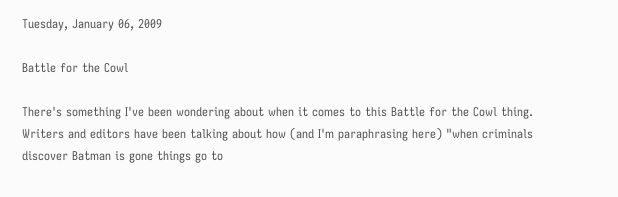Tuesday, January 06, 2009

Battle for the Cowl

There's something I've been wondering about when it comes to this Battle for the Cowl thing. Writers and editors have been talking about how (and I'm paraphrasing here) "when criminals discover Batman is gone things go to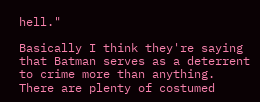hell."

Basically I think they're saying that Batman serves as a deterrent to crime more than anything. There are plenty of costumed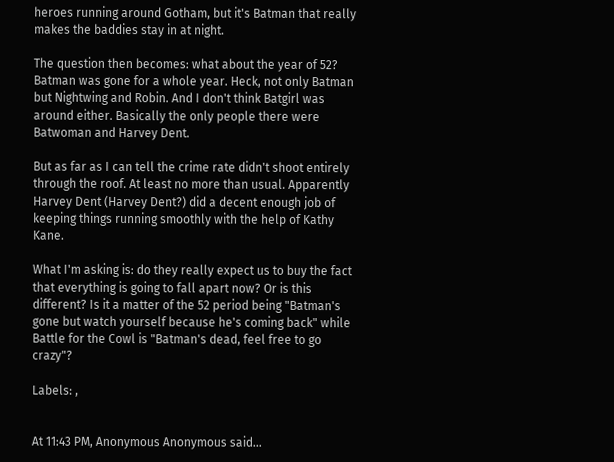heroes running around Gotham, but it's Batman that really makes the baddies stay in at night.

The question then becomes: what about the year of 52? Batman was gone for a whole year. Heck, not only Batman but Nightwing and Robin. And I don't think Batgirl was around either. Basically the only people there were Batwoman and Harvey Dent.

But as far as I can tell the crime rate didn't shoot entirely through the roof. At least no more than usual. Apparently Harvey Dent (Harvey Dent?) did a decent enough job of keeping things running smoothly with the help of Kathy Kane.

What I'm asking is: do they really expect us to buy the fact that everything is going to fall apart now? Or is this different? Is it a matter of the 52 period being "Batman's gone but watch yourself because he's coming back" while Battle for the Cowl is "Batman's dead, feel free to go crazy"?

Labels: ,


At 11:43 PM, Anonymous Anonymous said...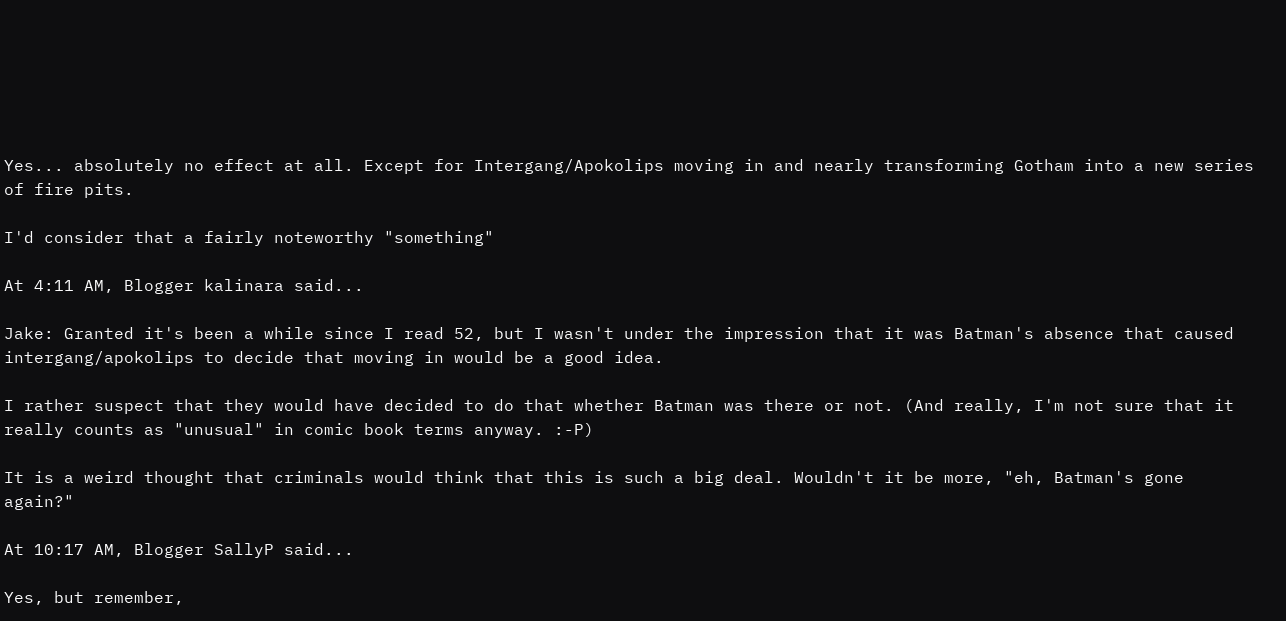Yes... absolutely no effect at all. Except for Intergang/Apokolips moving in and nearly transforming Gotham into a new series of fire pits.

I'd consider that a fairly noteworthy "something"

At 4:11 AM, Blogger kalinara said...

Jake: Granted it's been a while since I read 52, but I wasn't under the impression that it was Batman's absence that caused intergang/apokolips to decide that moving in would be a good idea.

I rather suspect that they would have decided to do that whether Batman was there or not. (And really, I'm not sure that it really counts as "unusual" in comic book terms anyway. :-P)

It is a weird thought that criminals would think that this is such a big deal. Wouldn't it be more, "eh, Batman's gone again?"

At 10:17 AM, Blogger SallyP said...

Yes, but remember,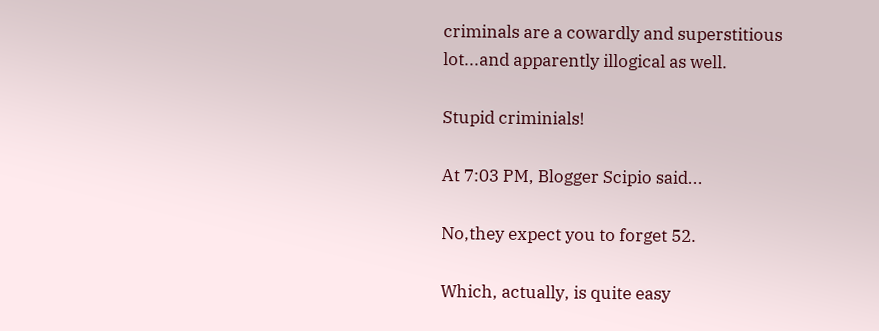criminals are a cowardly and superstitious lot...and apparently illogical as well.

Stupid criminials!

At 7:03 PM, Blogger Scipio said...

No,they expect you to forget 52.

Which, actually, is quite easy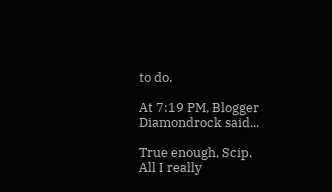to do.

At 7:19 PM, Blogger Diamondrock said...

True enough, Scip. All I really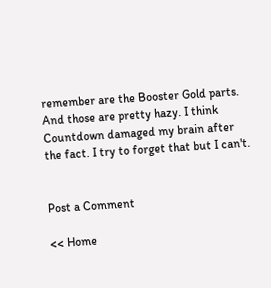remember are the Booster Gold parts. And those are pretty hazy. I think Countdown damaged my brain after the fact. I try to forget that but I can't.


Post a Comment

<< Home